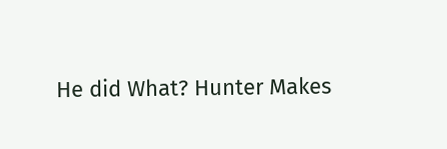He did What? Hunter Makes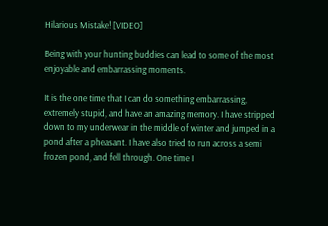Hilarious Mistake! [VIDEO]

Being with your hunting buddies can lead to some of the most enjoyable and embarrassing moments.

It is the one time that I can do something embarrassing, extremely stupid, and have an amazing memory. I have stripped down to my underwear in the middle of winter and jumped in a pond after a pheasant. I have also tried to run across a semi frozen pond, and fell through. One time I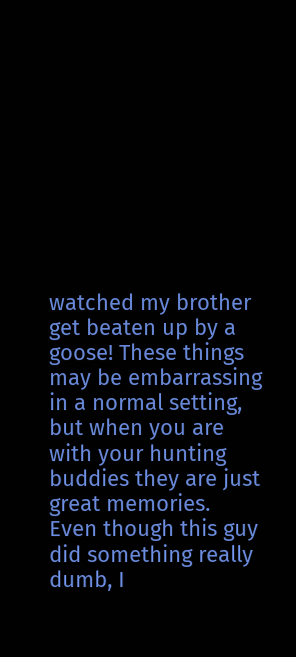watched my brother get beaten up by a goose! These things may be embarrassing in a normal setting, but when you are with your hunting buddies they are just great memories. Even though this guy did something really dumb, I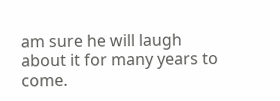am sure he will laugh about it for many years to come.